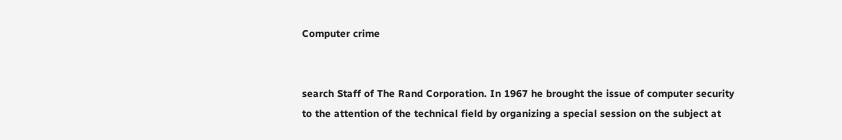Computer crime


search Staff of The Rand Corporation. In 1967 he brought the issue of computer security to the attention of the technical field by organizing a special session on the subject at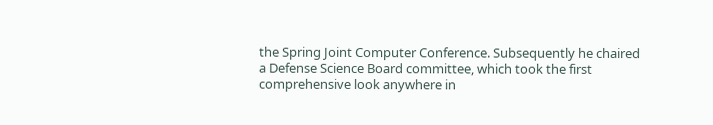the Spring Joint Computer Conference. Subsequently he chaired a Defense Science Board committee, which took the first comprehensive look anywhere in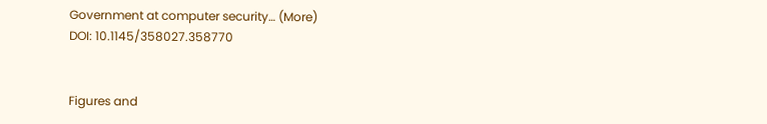Government at computer security… (More)
DOI: 10.1145/358027.358770


Figures and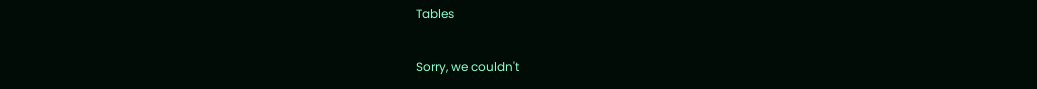Tables

Sorry, we couldn't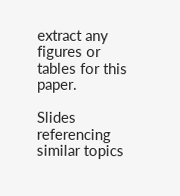extract any figures or tables for this paper.

Slides referencing similar topics